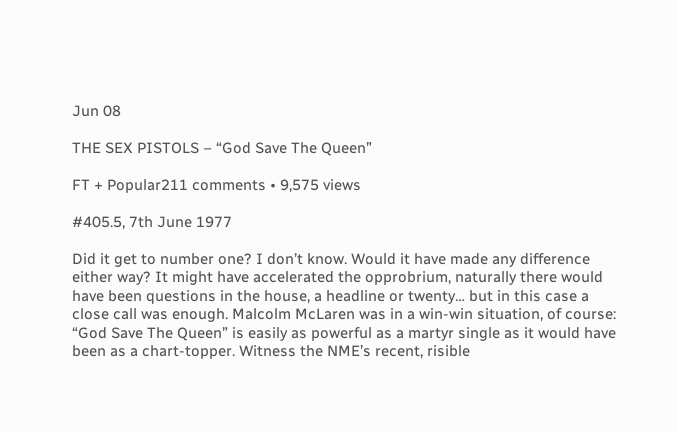Jun 08

THE SEX PISTOLS – “God Save The Queen”

FT + Popular211 comments • 9,575 views

#405.5, 7th June 1977

Did it get to number one? I don’t know. Would it have made any difference either way? It might have accelerated the opprobrium, naturally there would have been questions in the house, a headline or twenty… but in this case a close call was enough. Malcolm McLaren was in a win-win situation, of course: “God Save The Queen” is easily as powerful as a martyr single as it would have been as a chart-topper. Witness the NME’s recent, risible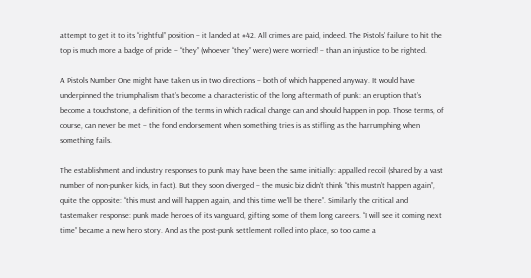attempt to get it to its “rightful” position – it landed at #42. All crimes are paid, indeed. The Pistols’ failure to hit the top is much more a badge of pride – “they” (whoever “they” were) were worried! – than an injustice to be righted.

A Pistols Number One might have taken us in two directions – both of which happened anyway. It would have underpinned the triumphalism that’s become a characteristic of the long aftermath of punk: an eruption that’s become a touchstone, a definition of the terms in which radical change can and should happen in pop. Those terms, of course, can never be met – the fond endorsement when something tries is as stifling as the harrumphing when something fails.

The establishment and industry responses to punk may have been the same initially: appalled recoil (shared by a vast number of non-punker kids, in fact). But they soon diverged – the music biz didn’t think “this mustn’t happen again”, quite the opposite: “this must and will happen again, and this time we’ll be there”. Similarly the critical and tastemaker response: punk made heroes of its vanguard, gifting some of them long careers. “I will see it coming next time” became a new hero story. And as the post-punk settlement rolled into place, so too came a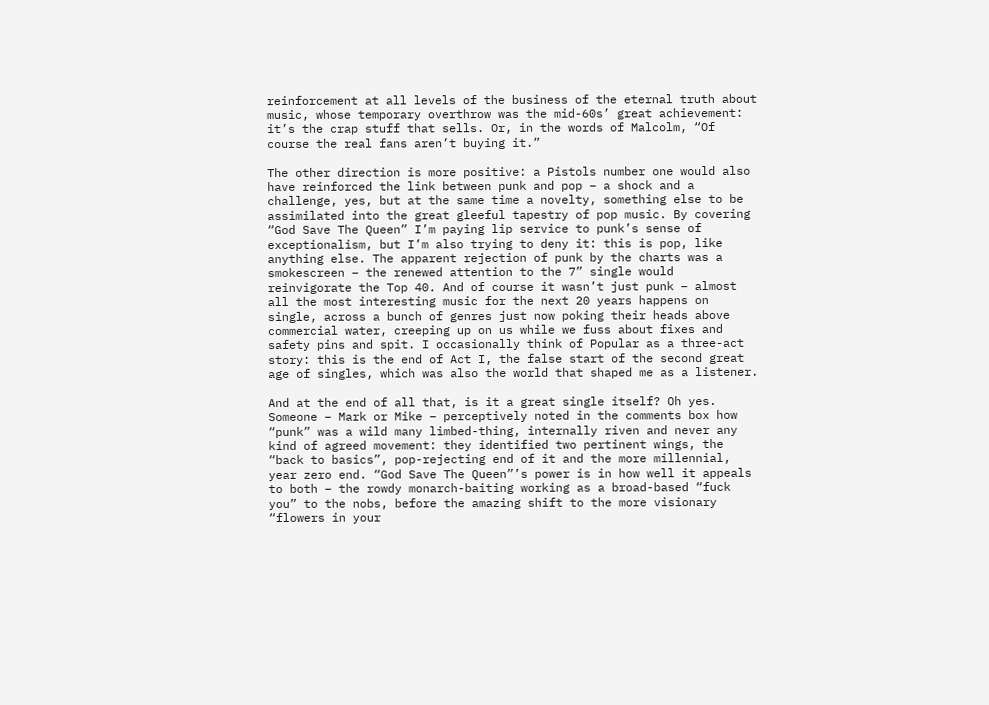reinforcement at all levels of the business of the eternal truth about music, whose temporary overthrow was the mid-60s’ great achievement: it’s the crap stuff that sells. Or, in the words of Malcolm, “Of course the real fans aren’t buying it.”

The other direction is more positive: a Pistols number one would also have reinforced the link between punk and pop – a shock and a challenge, yes, but at the same time a novelty, something else to be assimilated into the great gleeful tapestry of pop music. By covering “God Save The Queen” I’m paying lip service to punk’s sense of exceptionalism, but I’m also trying to deny it: this is pop, like anything else. The apparent rejection of punk by the charts was a smokescreen – the renewed attention to the 7” single would reinvigorate the Top 40. And of course it wasn’t just punk – almost all the most interesting music for the next 20 years happens on single, across a bunch of genres just now poking their heads above commercial water, creeping up on us while we fuss about fixes and safety pins and spit. I occasionally think of Popular as a three-act story: this is the end of Act I, the false start of the second great age of singles, which was also the world that shaped me as a listener.

And at the end of all that, is it a great single itself? Oh yes. Someone – Mark or Mike – perceptively noted in the comments box how “punk” was a wild many limbed-thing, internally riven and never any kind of agreed movement: they identified two pertinent wings, the “back to basics”, pop-rejecting end of it and the more millennial, year zero end. “God Save The Queen”’s power is in how well it appeals to both – the rowdy monarch-baiting working as a broad-based “fuck you” to the nobs, before the amazing shift to the more visionary “flowers in your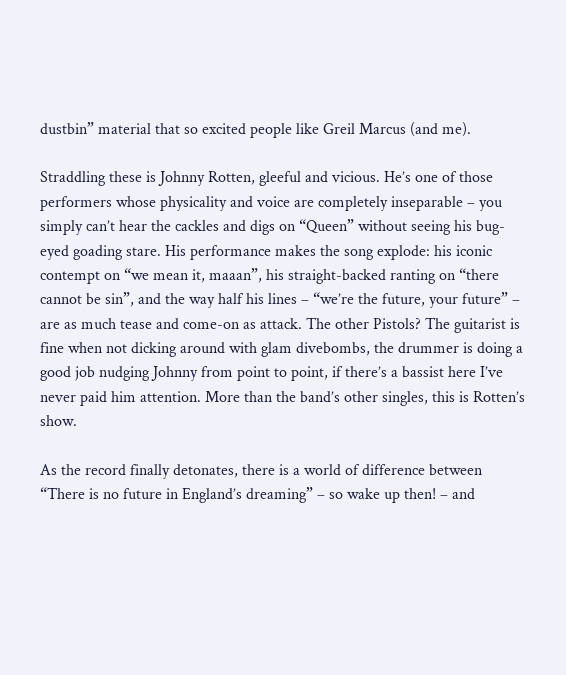dustbin” material that so excited people like Greil Marcus (and me).

Straddling these is Johnny Rotten, gleeful and vicious. He’s one of those performers whose physicality and voice are completely inseparable – you simply can’t hear the cackles and digs on “Queen” without seeing his bug-eyed goading stare. His performance makes the song explode: his iconic contempt on “we mean it, maaan”, his straight-backed ranting on “there cannot be sin”, and the way half his lines – “we’re the future, your future” – are as much tease and come-on as attack. The other Pistols? The guitarist is fine when not dicking around with glam divebombs, the drummer is doing a good job nudging Johnny from point to point, if there’s a bassist here I’ve never paid him attention. More than the band’s other singles, this is Rotten’s show.

As the record finally detonates, there is a world of difference between “There is no future in England’s dreaming” – so wake up then! – and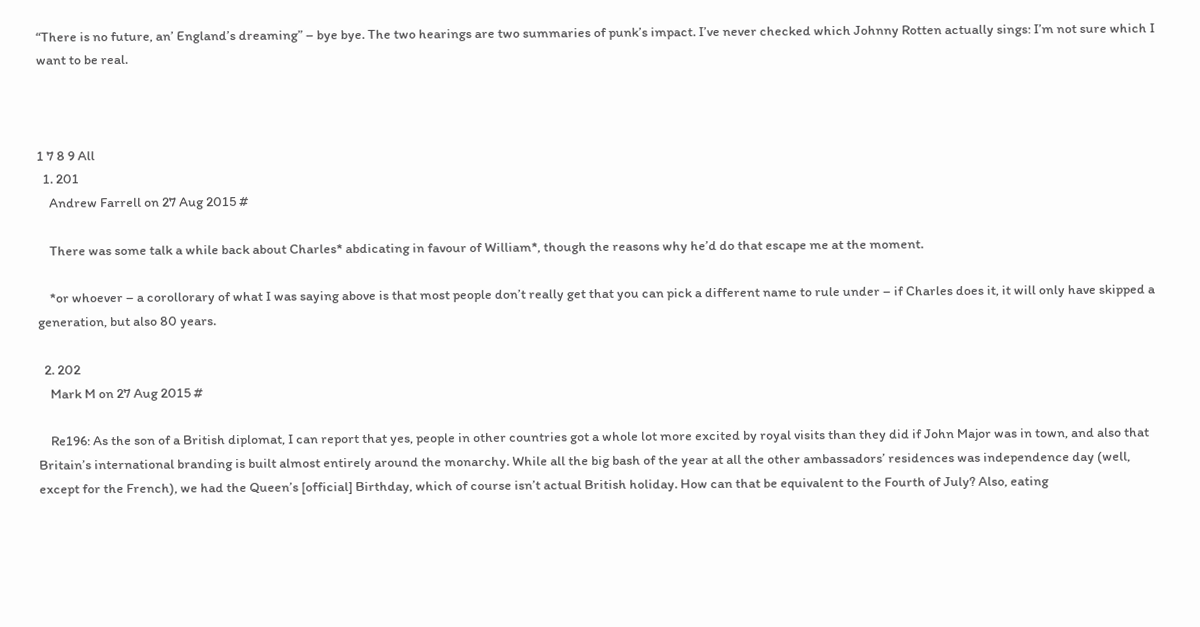“There is no future, an’ England’s dreaming” – bye bye. The two hearings are two summaries of punk’s impact. I’ve never checked which Johnny Rotten actually sings: I’m not sure which I want to be real.



1 7 8 9 All
  1. 201
    Andrew Farrell on 27 Aug 2015 #

    There was some talk a while back about Charles* abdicating in favour of William*, though the reasons why he’d do that escape me at the moment.

    *or whoever – a corollorary of what I was saying above is that most people don’t really get that you can pick a different name to rule under – if Charles does it, it will only have skipped a generation, but also 80 years.

  2. 202
    Mark M on 27 Aug 2015 #

    Re196: As the son of a British diplomat, I can report that yes, people in other countries got a whole lot more excited by royal visits than they did if John Major was in town, and also that Britain’s international branding is built almost entirely around the monarchy. While all the big bash of the year at all the other ambassadors’ residences was independence day (well, except for the French), we had the Queen’s [official] Birthday, which of course isn’t actual British holiday. How can that be equivalent to the Fourth of July? Also, eating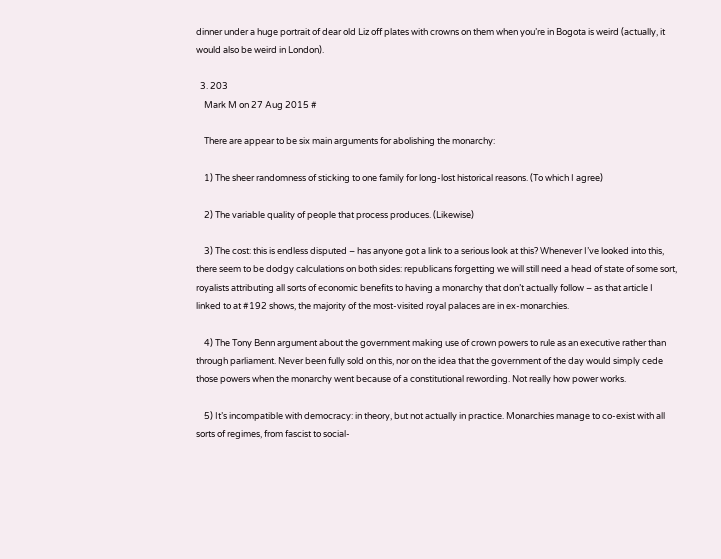dinner under a huge portrait of dear old Liz off plates with crowns on them when you’re in Bogota is weird (actually, it would also be weird in London).

  3. 203
    Mark M on 27 Aug 2015 #

    There are appear to be six main arguments for abolishing the monarchy:

    1) The sheer randomness of sticking to one family for long-lost historical reasons. (To which I agree)

    2) The variable quality of people that process produces. (Likewise)

    3) The cost: this is endless disputed – has anyone got a link to a serious look at this? Whenever I’ve looked into this, there seem to be dodgy calculations on both sides: republicans forgetting we will still need a head of state of some sort, royalists attributing all sorts of economic benefits to having a monarchy that don’t actually follow – as that article I linked to at #192 shows, the majority of the most-visited royal palaces are in ex-monarchies.

    4) The Tony Benn argument about the government making use of crown powers to rule as an executive rather than through parliament. Never been fully sold on this, nor on the idea that the government of the day would simply cede those powers when the monarchy went because of a constitutional rewording. Not really how power works.

    5) It’s incompatible with democracy: in theory, but not actually in practice. Monarchies manage to co-exist with all sorts of regimes, from fascist to social-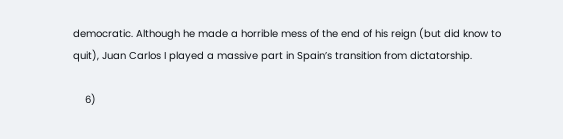democratic. Although he made a horrible mess of the end of his reign (but did know to quit), Juan Carlos I played a massive part in Spain’s transition from dictatorship.

    6)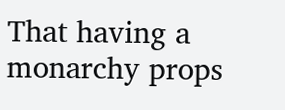That having a monarchy props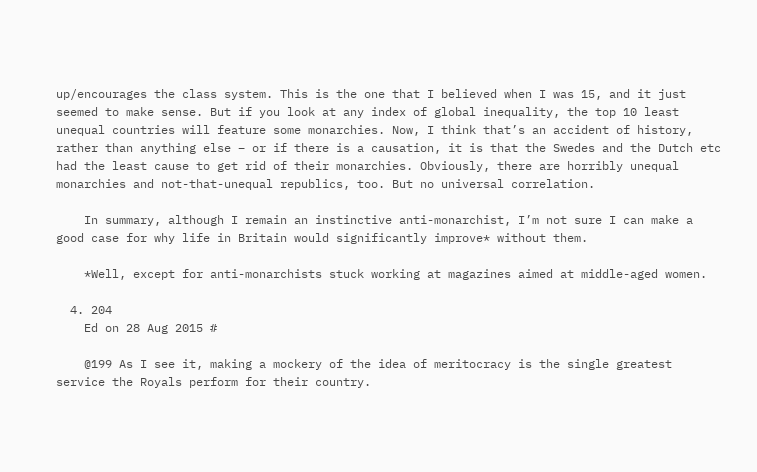up/encourages the class system. This is the one that I believed when I was 15, and it just seemed to make sense. But if you look at any index of global inequality, the top 10 least unequal countries will feature some monarchies. Now, I think that’s an accident of history, rather than anything else – or if there is a causation, it is that the Swedes and the Dutch etc had the least cause to get rid of their monarchies. Obviously, there are horribly unequal monarchies and not-that-unequal republics, too. But no universal correlation.

    In summary, although I remain an instinctive anti-monarchist, I’m not sure I can make a good case for why life in Britain would significantly improve* without them.

    *Well, except for anti-monarchists stuck working at magazines aimed at middle-aged women.

  4. 204
    Ed on 28 Aug 2015 #

    @199 As I see it, making a mockery of the idea of meritocracy is the single greatest service the Royals perform for their country.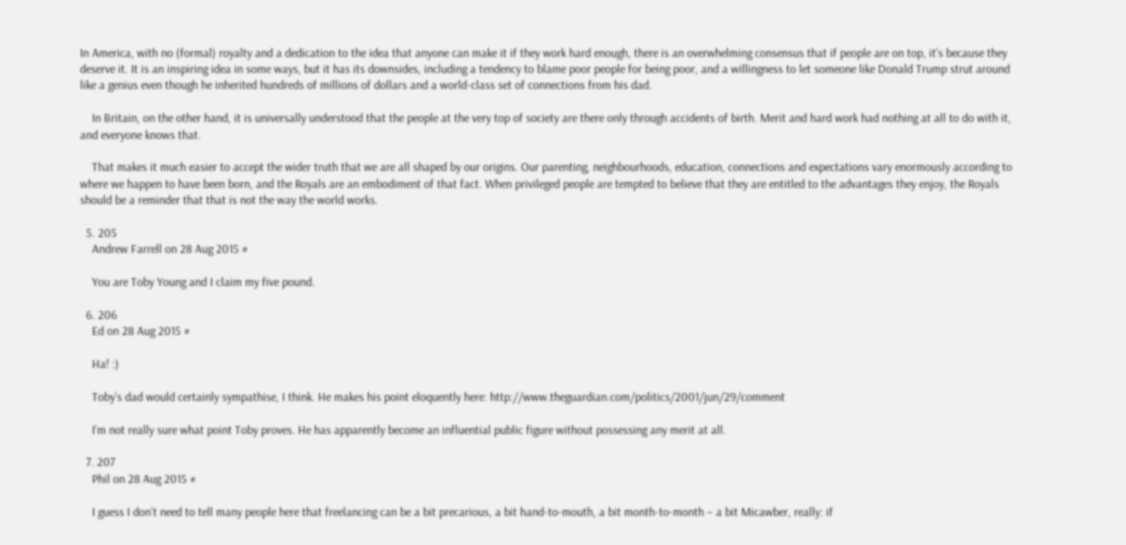In America, with no (formal) royalty and a dedication to the idea that anyone can make it if they work hard enough, there is an overwhelming consensus that if people are on top, it’s because they deserve it. It is an inspiring idea in some ways, but it has its downsides, including a tendency to blame poor people for being poor, and a willingness to let someone like Donald Trump strut around like a genius even though he inherited hundreds of millions of dollars and a world-class set of connections from his dad.

    In Britain, on the other hand, it is universally understood that the people at the very top of society are there only through accidents of birth. Merit and hard work had nothing at all to do with it, and everyone knows that.

    That makes it much easier to accept the wider truth that we are all shaped by our origins. Our parenting, neighbourhoods, education, connections and expectations vary enormously according to where we happen to have been born, and the Royals are an embodiment of that fact. When privileged people are tempted to believe that they are entitled to the advantages they enjoy, the Royals should be a reminder that that is not the way the world works.

  5. 205
    Andrew Farrell on 28 Aug 2015 #

    You are Toby Young and I claim my five pound.

  6. 206
    Ed on 28 Aug 2015 #

    Ha! :)

    Toby’s dad would certainly sympathise, I think. He makes his point eloquently here: http://www.theguardian.com/politics/2001/jun/29/comment

    I’m not really sure what point Toby proves. He has apparently become an influential public figure without possessing any merit at all.

  7. 207
    Phil on 28 Aug 2015 #

    I guess I don’t need to tell many people here that freelancing can be a bit precarious, a bit hand-to-mouth, a bit month-to-month – a bit Micawber, really: if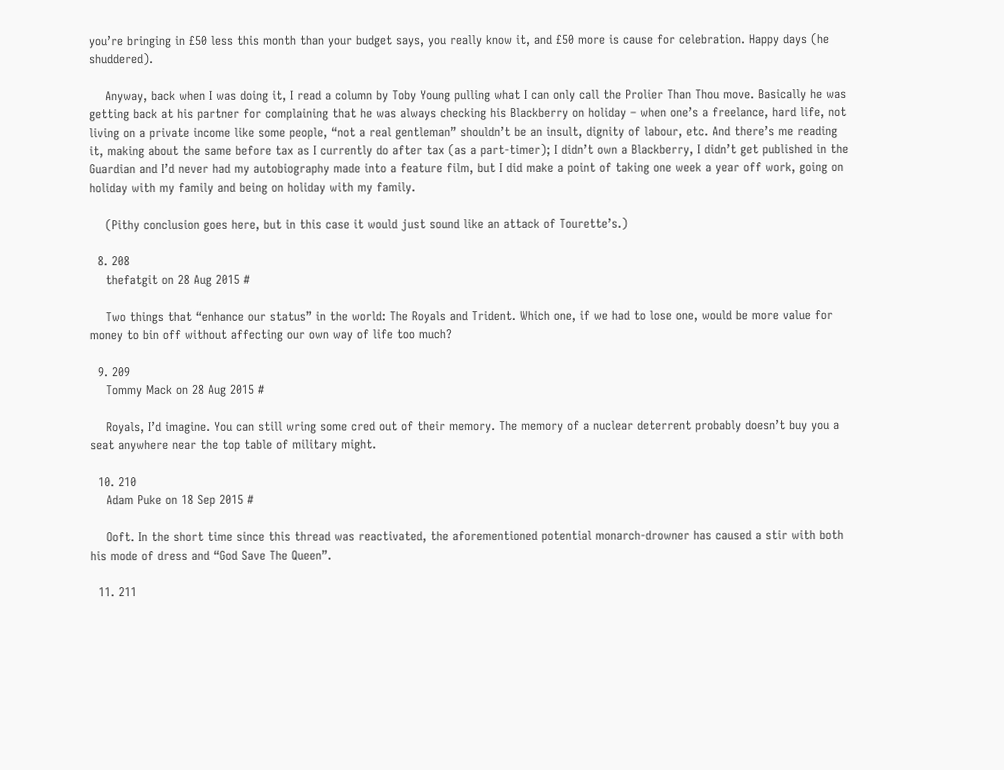you’re bringing in £50 less this month than your budget says, you really know it, and £50 more is cause for celebration. Happy days (he shuddered).

    Anyway, back when I was doing it, I read a column by Toby Young pulling what I can only call the Prolier Than Thou move. Basically he was getting back at his partner for complaining that he was always checking his Blackberry on holiday – when one’s a freelance, hard life, not living on a private income like some people, “not a real gentleman” shouldn’t be an insult, dignity of labour, etc. And there’s me reading it, making about the same before tax as I currently do after tax (as a part-timer); I didn’t own a Blackberry, I didn’t get published in the Guardian and I’d never had my autobiography made into a feature film, but I did make a point of taking one week a year off work, going on holiday with my family and being on holiday with my family.

    (Pithy conclusion goes here, but in this case it would just sound like an attack of Tourette’s.)

  8. 208
    thefatgit on 28 Aug 2015 #

    Two things that “enhance our status” in the world: The Royals and Trident. Which one, if we had to lose one, would be more value for money to bin off without affecting our own way of life too much?

  9. 209
    Tommy Mack on 28 Aug 2015 #

    Royals, I’d imagine. You can still wring some cred out of their memory. The memory of a nuclear deterrent probably doesn’t buy you a seat anywhere near the top table of military might.

  10. 210
    Adam Puke on 18 Sep 2015 #

    Ooft. In the short time since this thread was reactivated, the aforementioned potential monarch-drowner has caused a stir with both his mode of dress and “God Save The Queen”.

  11. 211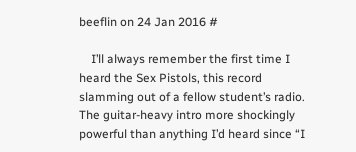beeflin on 24 Jan 2016 #

    I’ll always remember the first time I heard the Sex Pistols, this record slamming out of a fellow student’s radio. The guitar-heavy intro more shockingly powerful than anything I’d heard since “I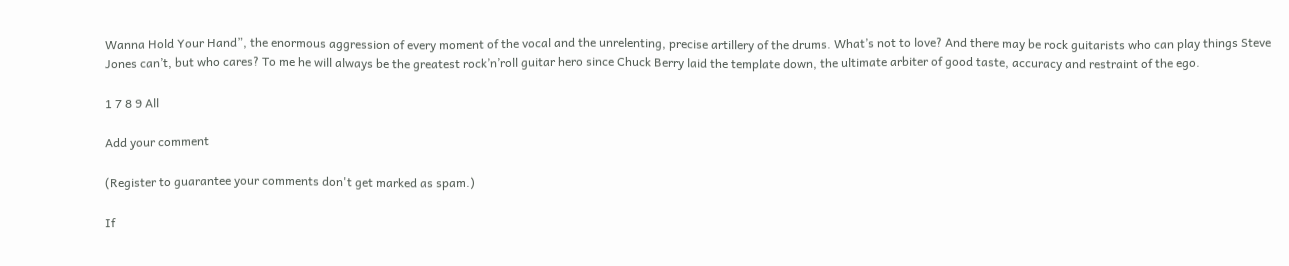Wanna Hold Your Hand”, the enormous aggression of every moment of the vocal and the unrelenting, precise artillery of the drums. What’s not to love? And there may be rock guitarists who can play things Steve Jones can’t, but who cares? To me he will always be the greatest rock’n’roll guitar hero since Chuck Berry laid the template down, the ultimate arbiter of good taste, accuracy and restraint of the ego.

1 7 8 9 All

Add your comment

(Register to guarantee your comments don't get marked as spam.)

If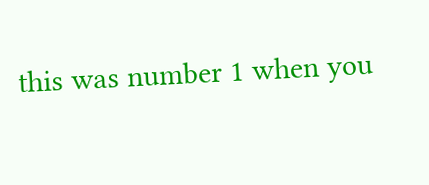this was number 1 when you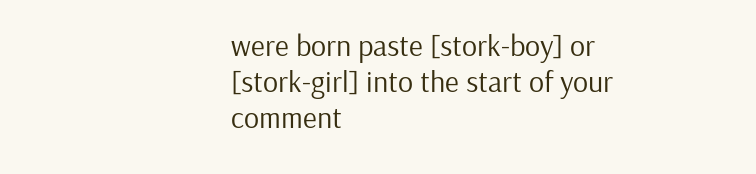were born paste [stork-boy] or [stork-girl] into the start of your comment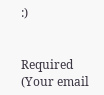:)


Required (Your email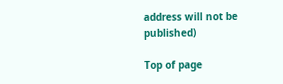address will not be published)

Top of page